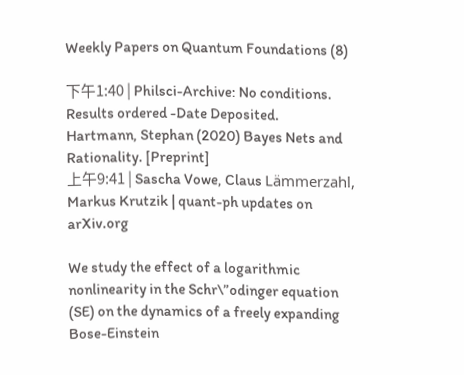Weekly Papers on Quantum Foundations (8)

下午1:40 | Philsci-Archive: No conditions. Results ordered -Date Deposited.
Hartmann, Stephan (2020) Bayes Nets and Rationality. [Preprint]
上午9:41 | Sascha Vowe, Claus Lämmerzahl, Markus Krutzik | quant-ph updates on arXiv.org

We study the effect of a logarithmic nonlinearity in the Schr\”odinger equation (SE) on the dynamics of a freely expanding Bose-Einstein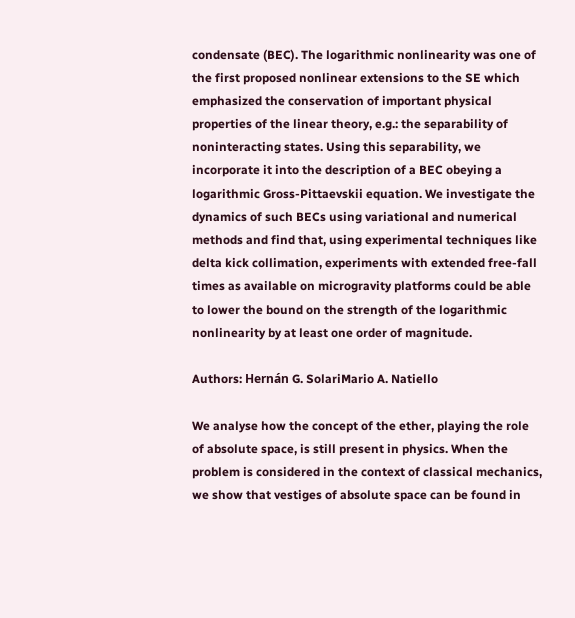condensate (BEC). The logarithmic nonlinearity was one of the first proposed nonlinear extensions to the SE which emphasized the conservation of important physical properties of the linear theory, e.g.: the separability of noninteracting states. Using this separability, we incorporate it into the description of a BEC obeying a logarithmic Gross-Pittaevskii equation. We investigate the dynamics of such BECs using variational and numerical methods and find that, using experimental techniques like delta kick collimation, experiments with extended free-fall times as available on microgravity platforms could be able to lower the bound on the strength of the logarithmic nonlinearity by at least one order of magnitude.

Authors: Hernán G. SolariMario A. Natiello

We analyse how the concept of the ether, playing the role of absolute space, is still present in physics. When the problem is considered in the context of classical mechanics, we show that vestiges of absolute space can be found in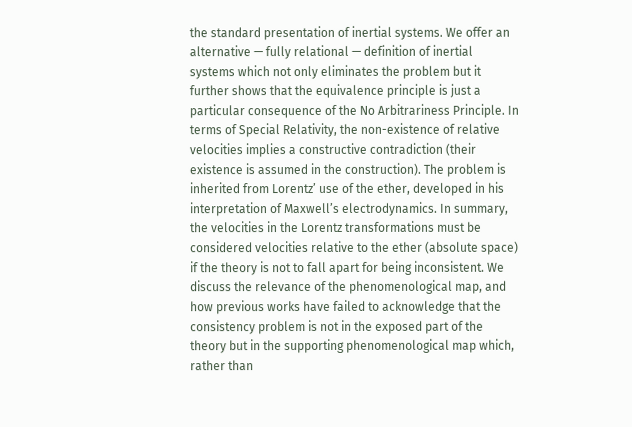the standard presentation of inertial systems. We offer an alternative — fully relational — definition of inertial systems which not only eliminates the problem but it further shows that the equivalence principle is just a particular consequence of the No Arbitrariness Principle. In terms of Special Relativity, the non-existence of relative velocities implies a constructive contradiction (their existence is assumed in the construction). The problem is inherited from Lorentz’ use of the ether, developed in his interpretation of Maxwell’s electrodynamics. In summary, the velocities in the Lorentz transformations must be considered velocities relative to the ether (absolute space) if the theory is not to fall apart for being inconsistent. We discuss the relevance of the phenomenological map, and how previous works have failed to acknowledge that the consistency problem is not in the exposed part of the theory but in the supporting phenomenological map which, rather than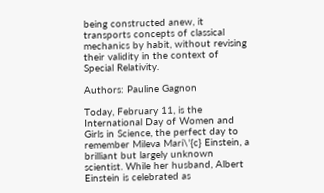being constructed anew, it transports concepts of classical mechanics by habit, without revising their validity in the context of Special Relativity.

Authors: Pauline Gagnon

Today, February 11, is the International Day of Women and Girls in Science, the perfect day to remember Mileva Mari\'{c} Einstein, a brilliant but largely unknown scientist. While her husband, Albert Einstein is celebrated as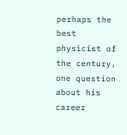perhaps the best physicist of the century, one question about his career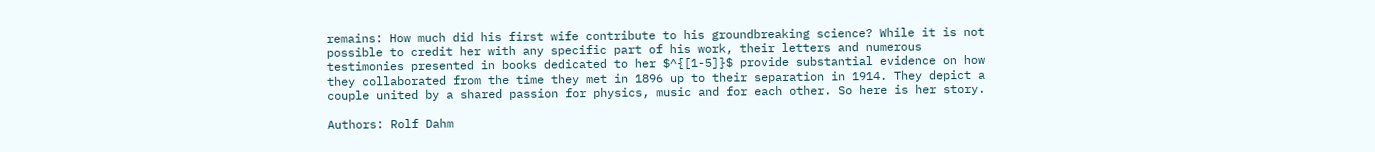remains: How much did his first wife contribute to his groundbreaking science? While it is not possible to credit her with any specific part of his work, their letters and numerous testimonies presented in books dedicated to her $^{[1-5]}$ provide substantial evidence on how they collaborated from the time they met in 1896 up to their separation in 1914. They depict a couple united by a shared passion for physics, music and for each other. So here is her story.

Authors: Rolf Dahm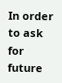In order to ask for future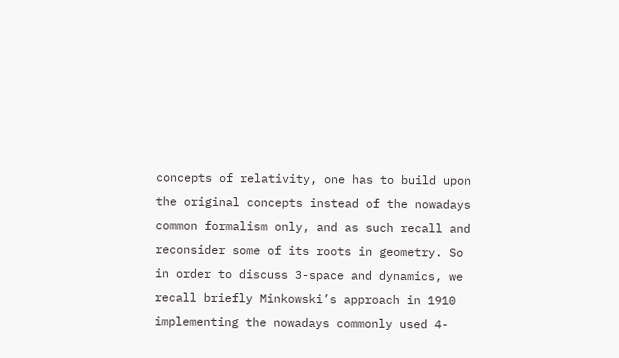concepts of relativity, one has to build upon the original concepts instead of the nowadays common formalism only, and as such recall and reconsider some of its roots in geometry. So in order to discuss 3-space and dynamics, we recall briefly Minkowski’s approach in 1910 implementing the nowadays commonly used 4-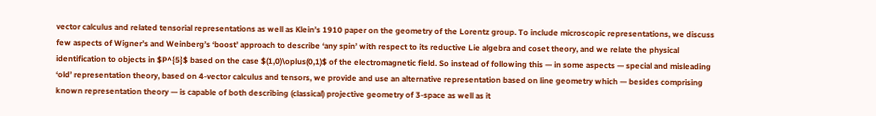vector calculus and related tensorial representations as well as Klein’s 1910 paper on the geometry of the Lorentz group. To include microscopic representations, we discuss few aspects of Wigner’s and Weinberg’s ‘boost’ approach to describe ‘any spin’ with respect to its reductive Lie algebra and coset theory, and we relate the physical identification to objects in $P^{5}$ based on the case $(1,0)\oplus(0,1)$ of the electromagnetic field. So instead of following this — in some aspects — special and misleading ‘old’ representation theory, based on 4-vector calculus and tensors, we provide and use an alternative representation based on line geometry which — besides comprising known representation theory — is capable of both describing (classical) projective geometry of 3-space as well as it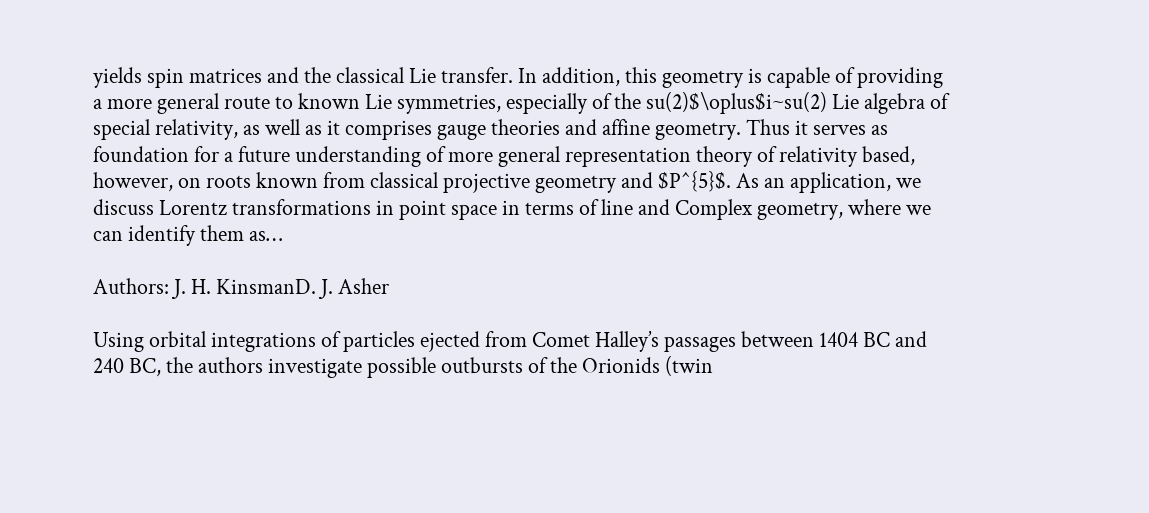yields spin matrices and the classical Lie transfer. In addition, this geometry is capable of providing a more general route to known Lie symmetries, especially of the su(2)$\oplus$i~su(2) Lie algebra of special relativity, as well as it comprises gauge theories and affine geometry. Thus it serves as foundation for a future understanding of more general representation theory of relativity based, however, on roots known from classical projective geometry and $P^{5}$. As an application, we discuss Lorentz transformations in point space in terms of line and Complex geometry, where we can identify them as…

Authors: J. H. KinsmanD. J. Asher

Using orbital integrations of particles ejected from Comet Halley’s passages between 1404 BC and 240 BC, the authors investigate possible outbursts of the Orionids (twin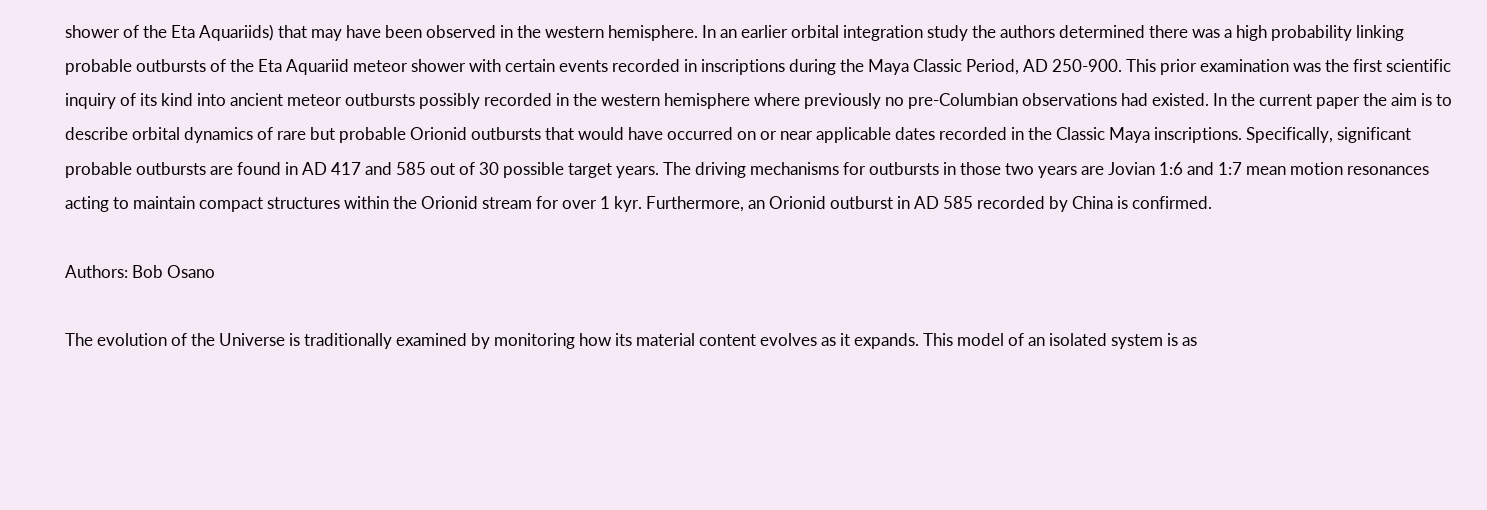shower of the Eta Aquariids) that may have been observed in the western hemisphere. In an earlier orbital integration study the authors determined there was a high probability linking probable outbursts of the Eta Aquariid meteor shower with certain events recorded in inscriptions during the Maya Classic Period, AD 250-900. This prior examination was the first scientific inquiry of its kind into ancient meteor outbursts possibly recorded in the western hemisphere where previously no pre-Columbian observations had existed. In the current paper the aim is to describe orbital dynamics of rare but probable Orionid outbursts that would have occurred on or near applicable dates recorded in the Classic Maya inscriptions. Specifically, significant probable outbursts are found in AD 417 and 585 out of 30 possible target years. The driving mechanisms for outbursts in those two years are Jovian 1:6 and 1:7 mean motion resonances acting to maintain compact structures within the Orionid stream for over 1 kyr. Furthermore, an Orionid outburst in AD 585 recorded by China is confirmed.

Authors: Bob Osano

The evolution of the Universe is traditionally examined by monitoring how its material content evolves as it expands. This model of an isolated system is as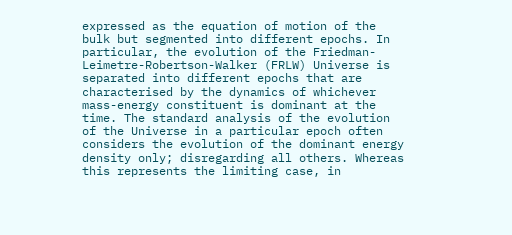expressed as the equation of motion of the bulk but segmented into different epochs. In particular, the evolution of the Friedman-Leimetre-Robertson-Walker (FRLW) Universe is separated into different epochs that are characterised by the dynamics of whichever mass-energy constituent is dominant at the time. The standard analysis of the evolution of the Universe in a particular epoch often considers the evolution of the dominant energy density only; disregarding all others. Whereas this represents the limiting case, in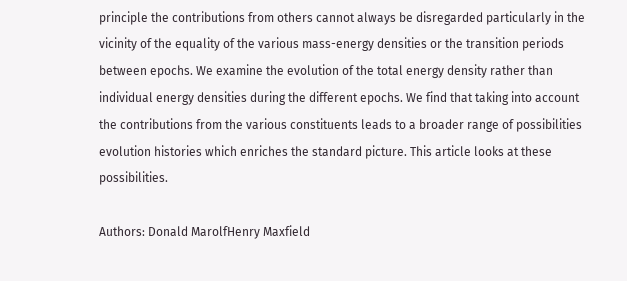principle the contributions from others cannot always be disregarded particularly in the vicinity of the equality of the various mass-energy densities or the transition periods between epochs. We examine the evolution of the total energy density rather than individual energy densities during the different epochs. We find that taking into account the contributions from the various constituents leads to a broader range of possibilities evolution histories which enriches the standard picture. This article looks at these possibilities.

Authors: Donald MarolfHenry Maxfield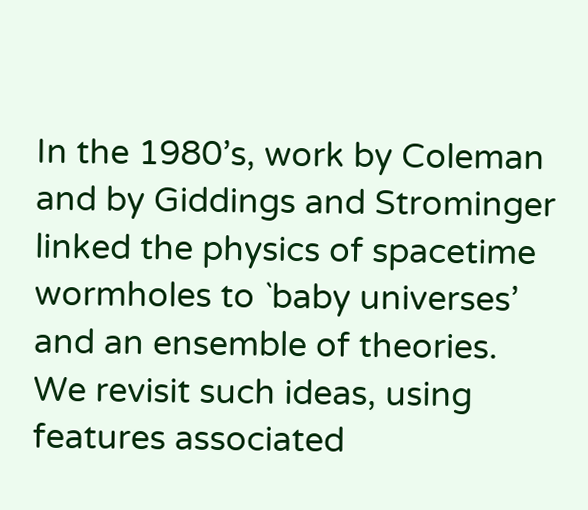In the 1980’s, work by Coleman and by Giddings and Strominger linked the physics of spacetime wormholes to `baby universes’ and an ensemble of theories. We revisit such ideas, using features associated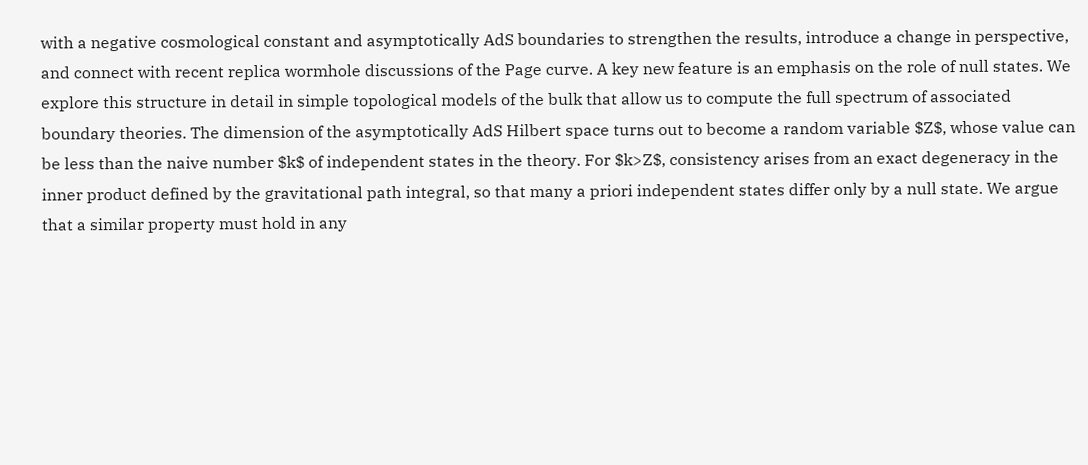with a negative cosmological constant and asymptotically AdS boundaries to strengthen the results, introduce a change in perspective, and connect with recent replica wormhole discussions of the Page curve. A key new feature is an emphasis on the role of null states. We explore this structure in detail in simple topological models of the bulk that allow us to compute the full spectrum of associated boundary theories. The dimension of the asymptotically AdS Hilbert space turns out to become a random variable $Z$, whose value can be less than the naive number $k$ of independent states in the theory. For $k>Z$, consistency arises from an exact degeneracy in the inner product defined by the gravitational path integral, so that many a priori independent states differ only by a null state. We argue that a similar property must hold in any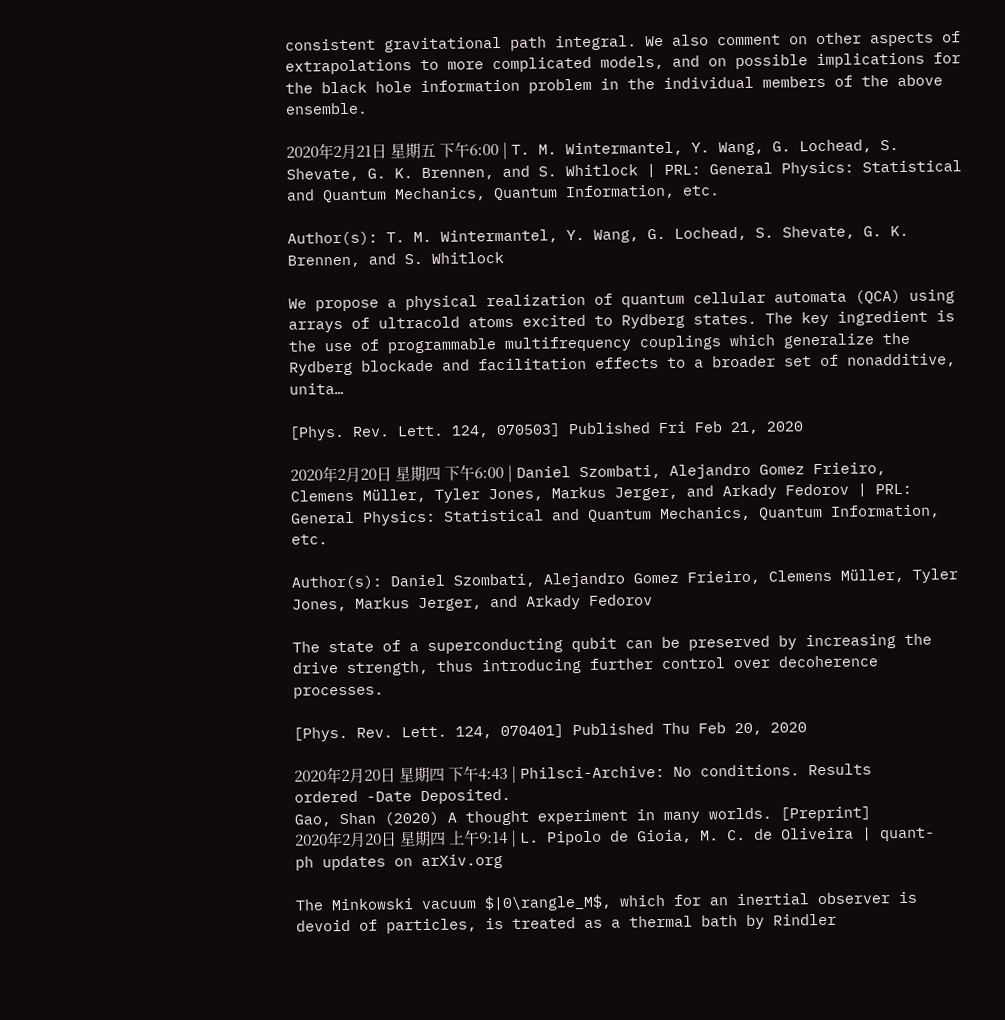consistent gravitational path integral. We also comment on other aspects of extrapolations to more complicated models, and on possible implications for the black hole information problem in the individual members of the above ensemble.

2020年2月21日 星期五 下午6:00 | T. M. Wintermantel, Y. Wang, G. Lochead, S. Shevate, G. K. Brennen, and S. Whitlock | PRL: General Physics: Statistical and Quantum Mechanics, Quantum Information, etc.

Author(s): T. M. Wintermantel, Y. Wang, G. Lochead, S. Shevate, G. K. Brennen, and S. Whitlock

We propose a physical realization of quantum cellular automata (QCA) using arrays of ultracold atoms excited to Rydberg states. The key ingredient is the use of programmable multifrequency couplings which generalize the Rydberg blockade and facilitation effects to a broader set of nonadditive, unita…

[Phys. Rev. Lett. 124, 070503] Published Fri Feb 21, 2020

2020年2月20日 星期四 下午6:00 | Daniel Szombati, Alejandro Gomez Frieiro, Clemens Müller, Tyler Jones, Markus Jerger, and Arkady Fedorov | PRL: General Physics: Statistical and Quantum Mechanics, Quantum Information, etc.

Author(s): Daniel Szombati, Alejandro Gomez Frieiro, Clemens Müller, Tyler Jones, Markus Jerger, and Arkady Fedorov

The state of a superconducting qubit can be preserved by increasing the drive strength, thus introducing further control over decoherence processes.

[Phys. Rev. Lett. 124, 070401] Published Thu Feb 20, 2020

2020年2月20日 星期四 下午4:43 | Philsci-Archive: No conditions. Results ordered -Date Deposited.
Gao, Shan (2020) A thought experiment in many worlds. [Preprint]
2020年2月20日 星期四 上午9:14 | L. Pipolo de Gioia, M. C. de Oliveira | quant-ph updates on arXiv.org

The Minkowski vacuum $|0\rangle_M$, which for an inertial observer is devoid of particles, is treated as a thermal bath by Rindler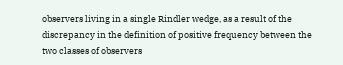observers living in a single Rindler wedge, as a result of the discrepancy in the definition of positive frequency between the two classes of observers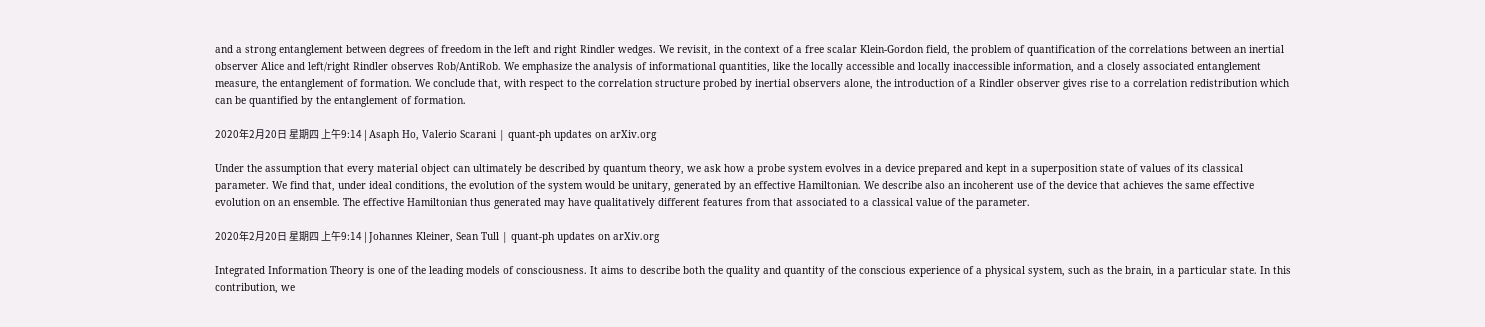and a strong entanglement between degrees of freedom in the left and right Rindler wedges. We revisit, in the context of a free scalar Klein-Gordon field, the problem of quantification of the correlations between an inertial observer Alice and left/right Rindler observes Rob/AntiRob. We emphasize the analysis of informational quantities, like the locally accessible and locally inaccessible information, and a closely associated entanglement measure, the entanglement of formation. We conclude that, with respect to the correlation structure probed by inertial observers alone, the introduction of a Rindler observer gives rise to a correlation redistribution which can be quantified by the entanglement of formation.

2020年2月20日 星期四 上午9:14 | Asaph Ho, Valerio Scarani | quant-ph updates on arXiv.org

Under the assumption that every material object can ultimately be described by quantum theory, we ask how a probe system evolves in a device prepared and kept in a superposition state of values of its classical parameter. We find that, under ideal conditions, the evolution of the system would be unitary, generated by an effective Hamiltonian. We describe also an incoherent use of the device that achieves the same effective evolution on an ensemble. The effective Hamiltonian thus generated may have qualitatively different features from that associated to a classical value of the parameter.

2020年2月20日 星期四 上午9:14 | Johannes Kleiner, Sean Tull | quant-ph updates on arXiv.org

Integrated Information Theory is one of the leading models of consciousness. It aims to describe both the quality and quantity of the conscious experience of a physical system, such as the brain, in a particular state. In this contribution, we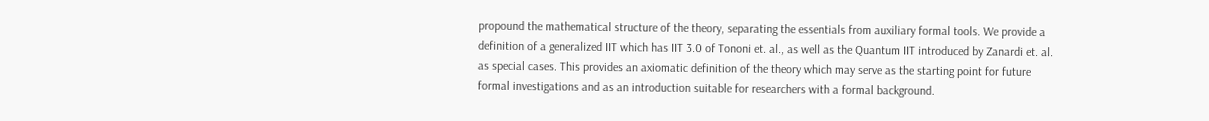propound the mathematical structure of the theory, separating the essentials from auxiliary formal tools. We provide a definition of a generalized IIT which has IIT 3.0 of Tononi et. al., as well as the Quantum IIT introduced by Zanardi et. al. as special cases. This provides an axiomatic definition of the theory which may serve as the starting point for future formal investigations and as an introduction suitable for researchers with a formal background.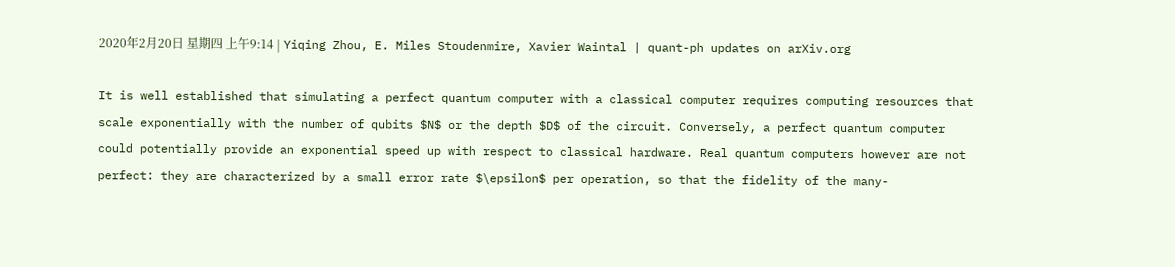2020年2月20日 星期四 上午9:14 | Yiqing Zhou, E. Miles Stoudenmire, Xavier Waintal | quant-ph updates on arXiv.org

It is well established that simulating a perfect quantum computer with a classical computer requires computing resources that scale exponentially with the number of qubits $N$ or the depth $D$ of the circuit. Conversely, a perfect quantum computer could potentially provide an exponential speed up with respect to classical hardware. Real quantum computers however are not perfect: they are characterized by a small error rate $\epsilon$ per operation, so that the fidelity of the many-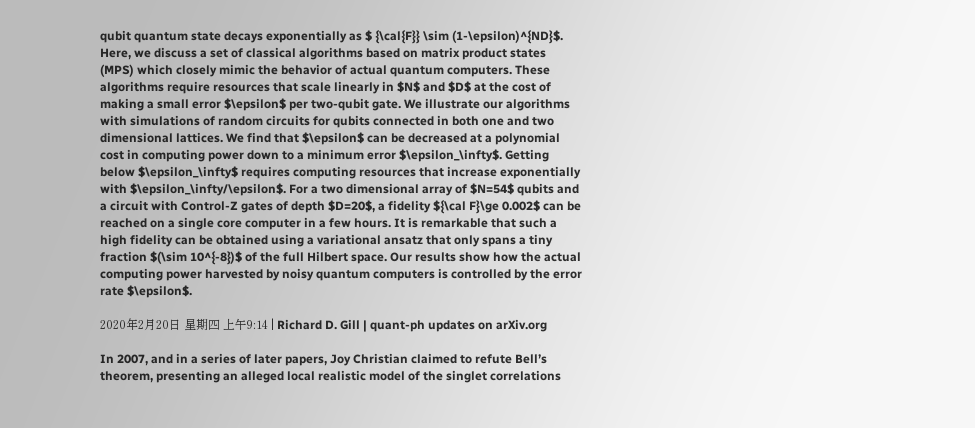qubit quantum state decays exponentially as $ {\cal{F}} \sim (1-\epsilon)^{ND}$. Here, we discuss a set of classical algorithms based on matrix product states (MPS) which closely mimic the behavior of actual quantum computers. These algorithms require resources that scale linearly in $N$ and $D$ at the cost of making a small error $\epsilon$ per two-qubit gate. We illustrate our algorithms with simulations of random circuits for qubits connected in both one and two dimensional lattices. We find that $\epsilon$ can be decreased at a polynomial cost in computing power down to a minimum error $\epsilon_\infty$. Getting below $\epsilon_\infty$ requires computing resources that increase exponentially with $\epsilon_\infty/\epsilon$. For a two dimensional array of $N=54$ qubits and a circuit with Control-Z gates of depth $D=20$, a fidelity ${\cal F}\ge 0.002$ can be reached on a single core computer in a few hours. It is remarkable that such a high fidelity can be obtained using a variational ansatz that only spans a tiny fraction $(\sim 10^{-8})$ of the full Hilbert space. Our results show how the actual computing power harvested by noisy quantum computers is controlled by the error rate $\epsilon$.

2020年2月20日 星期四 上午9:14 | Richard D. Gill | quant-ph updates on arXiv.org

In 2007, and in a series of later papers, Joy Christian claimed to refute Bell’s theorem, presenting an alleged local realistic model of the singlet correlations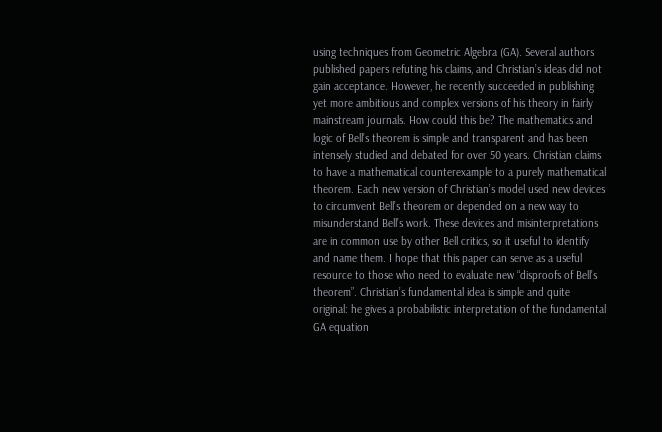using techniques from Geometric Algebra (GA). Several authors published papers refuting his claims, and Christian’s ideas did not gain acceptance. However, he recently succeeded in publishing yet more ambitious and complex versions of his theory in fairly mainstream journals. How could this be? The mathematics and logic of Bell’s theorem is simple and transparent and has been intensely studied and debated for over 50 years. Christian claims to have a mathematical counterexample to a purely mathematical theorem. Each new version of Christian’s model used new devices to circumvent Bell’s theorem or depended on a new way to misunderstand Bell’s work. These devices and misinterpretations are in common use by other Bell critics, so it useful to identify and name them. I hope that this paper can serve as a useful resource to those who need to evaluate new “disproofs of Bell’s theorem”. Christian’s fundamental idea is simple and quite original: he gives a probabilistic interpretation of the fundamental GA equation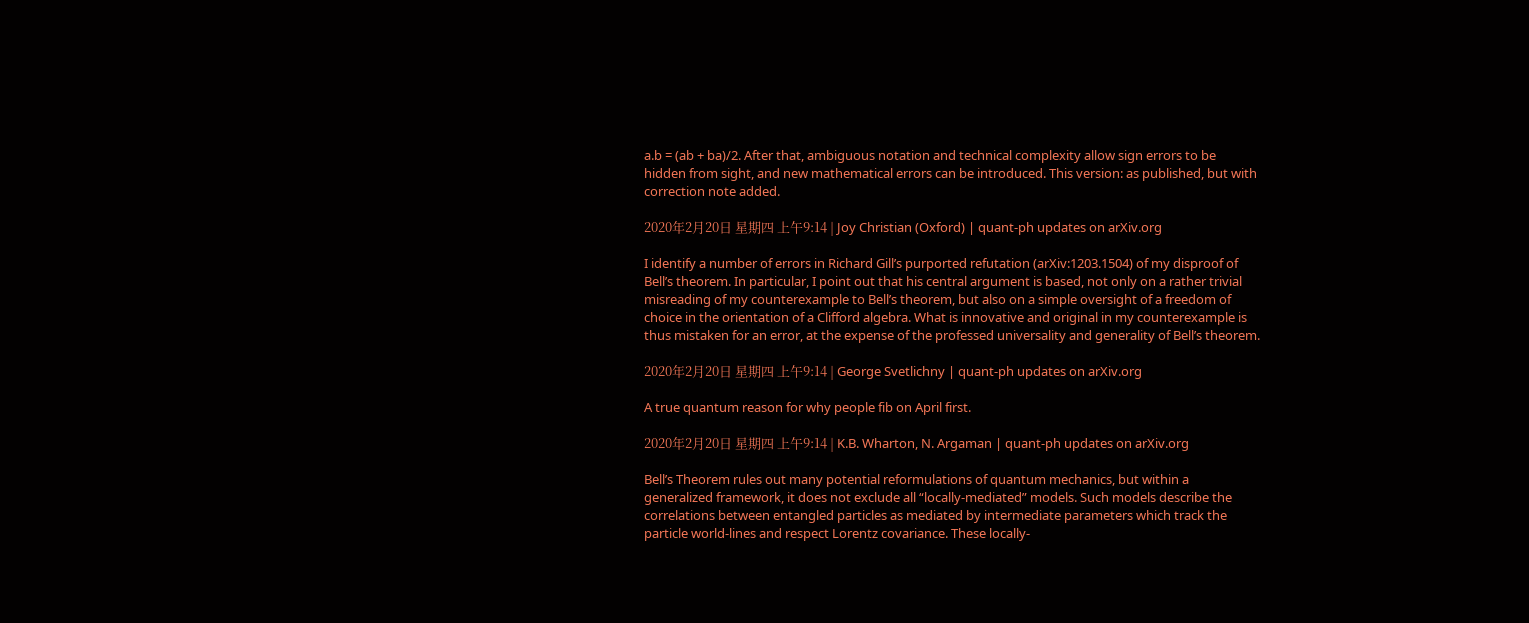a.b = (ab + ba)/2. After that, ambiguous notation and technical complexity allow sign errors to be hidden from sight, and new mathematical errors can be introduced. This version: as published, but with correction note added.

2020年2月20日 星期四 上午9:14 | Joy Christian (Oxford) | quant-ph updates on arXiv.org

I identify a number of errors in Richard Gill’s purported refutation (arXiv:1203.1504) of my disproof of Bell’s theorem. In particular, I point out that his central argument is based, not only on a rather trivial misreading of my counterexample to Bell’s theorem, but also on a simple oversight of a freedom of choice in the orientation of a Clifford algebra. What is innovative and original in my counterexample is thus mistaken for an error, at the expense of the professed universality and generality of Bell’s theorem.

2020年2月20日 星期四 上午9:14 | George Svetlichny | quant-ph updates on arXiv.org

A true quantum reason for why people fib on April first.

2020年2月20日 星期四 上午9:14 | K.B. Wharton, N. Argaman | quant-ph updates on arXiv.org

Bell’s Theorem rules out many potential reformulations of quantum mechanics, but within a generalized framework, it does not exclude all “locally-mediated” models. Such models describe the correlations between entangled particles as mediated by intermediate parameters which track the particle world-lines and respect Lorentz covariance. These locally-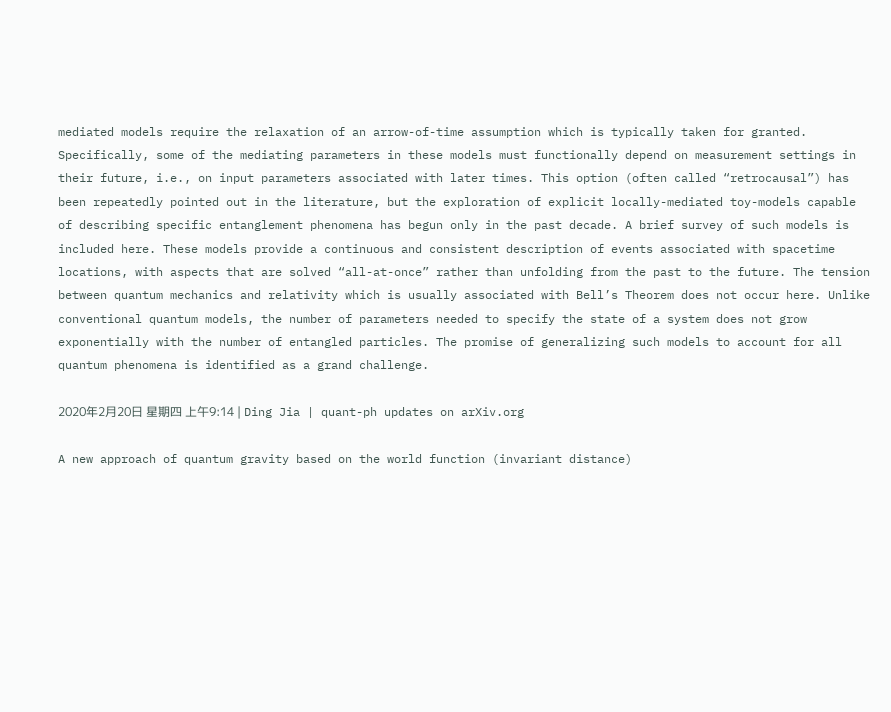mediated models require the relaxation of an arrow-of-time assumption which is typically taken for granted. Specifically, some of the mediating parameters in these models must functionally depend on measurement settings in their future, i.e., on input parameters associated with later times. This option (often called “retrocausal”) has been repeatedly pointed out in the literature, but the exploration of explicit locally-mediated toy-models capable of describing specific entanglement phenomena has begun only in the past decade. A brief survey of such models is included here. These models provide a continuous and consistent description of events associated with spacetime locations, with aspects that are solved “all-at-once” rather than unfolding from the past to the future. The tension between quantum mechanics and relativity which is usually associated with Bell’s Theorem does not occur here. Unlike conventional quantum models, the number of parameters needed to specify the state of a system does not grow exponentially with the number of entangled particles. The promise of generalizing such models to account for all quantum phenomena is identified as a grand challenge.

2020年2月20日 星期四 上午9:14 | Ding Jia | quant-ph updates on arXiv.org

A new approach of quantum gravity based on the world function (invariant distance)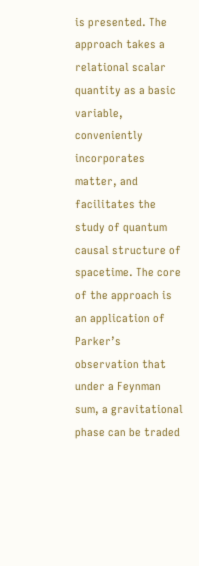is presented. The approach takes a relational scalar quantity as a basic variable, conveniently incorporates matter, and facilitates the study of quantum causal structure of spacetime. The core of the approach is an application of Parker’s observation that under a Feynman sum, a gravitational phase can be traded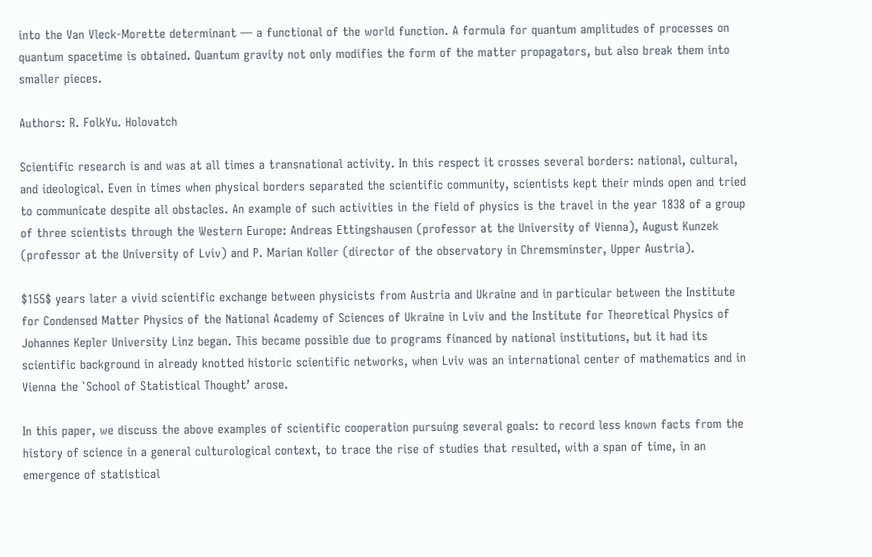into the Van Vleck-Morette determinant — a functional of the world function. A formula for quantum amplitudes of processes on quantum spacetime is obtained. Quantum gravity not only modifies the form of the matter propagators, but also break them into smaller pieces.

Authors: R. FolkYu. Holovatch

Scientific research is and was at all times a transnational activity. In this respect it crosses several borders: national, cultural, and ideological. Even in times when physical borders separated the scientific community, scientists kept their minds open and tried to communicate despite all obstacles. An example of such activities in the field of physics is the travel in the year 1838 of a group of three scientists through the Western Europe: Andreas Ettingshausen (professor at the University of Vienna), August Kunzek (professor at the University of Lviv) and P. Marian Koller (director of the observatory in Chremsminster, Upper Austria).

$155$ years later a vivid scientific exchange between physicists from Austria and Ukraine and in particular between the Institute for Condensed Matter Physics of the National Academy of Sciences of Ukraine in Lviv and the Institute for Theoretical Physics of Johannes Kepler University Linz began. This became possible due to programs financed by national institutions, but it had its scientific background in already knotted historic scientific networks, when Lviv was an international center of mathematics and in Vienna the `School of Statistical Thought’ arose.

In this paper, we discuss the above examples of scientific cooperation pursuing several goals: to record less known facts from the history of science in a general culturological context, to trace the rise of studies that resulted, with a span of time, in an emergence of statistical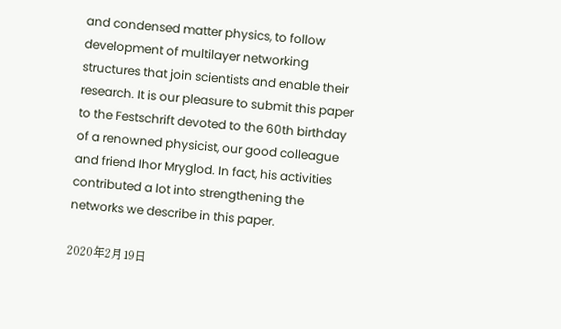and condensed matter physics, to follow development of multilayer networking structures that join scientists and enable their research. It is our pleasure to submit this paper to the Festschrift devoted to the 60th birthday of a renowned physicist, our good colleague and friend Ihor Mryglod. In fact, his activities contributed a lot into strengthening the networks we describe in this paper.

2020年2月19日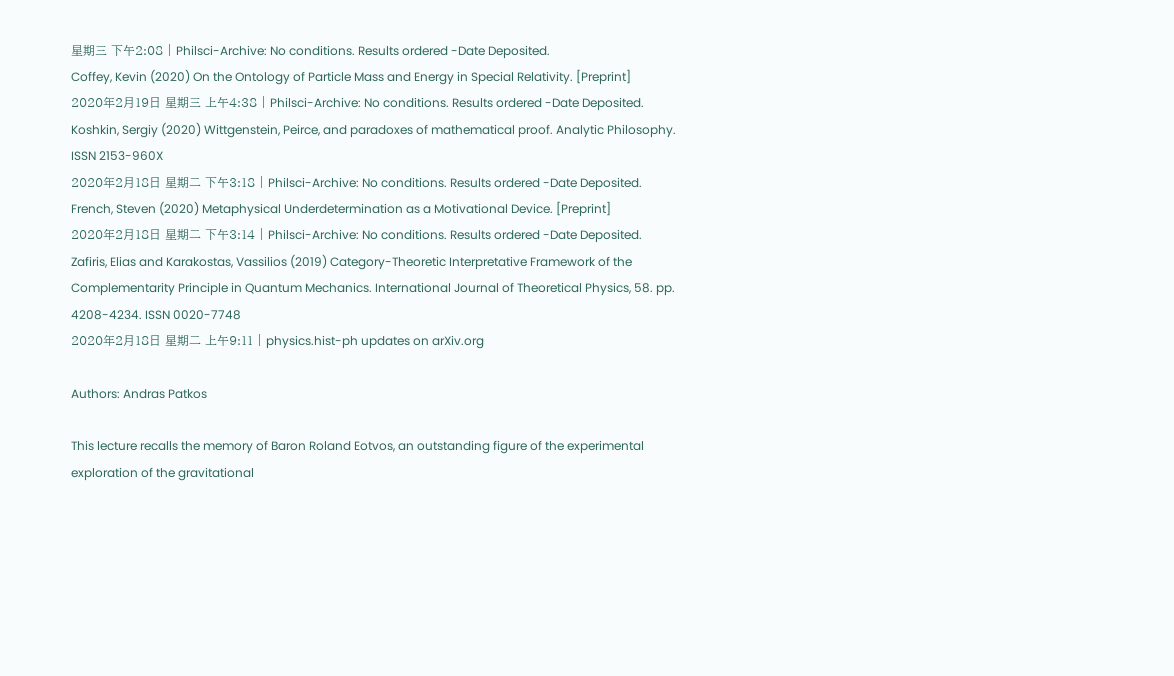星期三 下午2:08 | Philsci-Archive: No conditions. Results ordered -Date Deposited.
Coffey, Kevin (2020) On the Ontology of Particle Mass and Energy in Special Relativity. [Preprint]
2020年2月19日 星期三 上午4:38 | Philsci-Archive: No conditions. Results ordered -Date Deposited.
Koshkin, Sergiy (2020) Wittgenstein, Peirce, and paradoxes of mathematical proof. Analytic Philosophy. ISSN 2153-960X
2020年2月18日 星期二 下午3:18 | Philsci-Archive: No conditions. Results ordered -Date Deposited.
French, Steven (2020) Metaphysical Underdetermination as a Motivational Device. [Preprint]
2020年2月18日 星期二 下午3:14 | Philsci-Archive: No conditions. Results ordered -Date Deposited.
Zafiris, Elias and Karakostas, Vassilios (2019) Category-Theoretic Interpretative Framework of the Complementarity Principle in Quantum Mechanics. International Journal of Theoretical Physics, 58. pp. 4208-4234. ISSN 0020-7748
2020年2月18日 星期二 上午9:11 | physics.hist-ph updates on arXiv.org

Authors: Andras Patkos

This lecture recalls the memory of Baron Roland Eotvos, an outstanding figure of the experimental exploration of the gravitational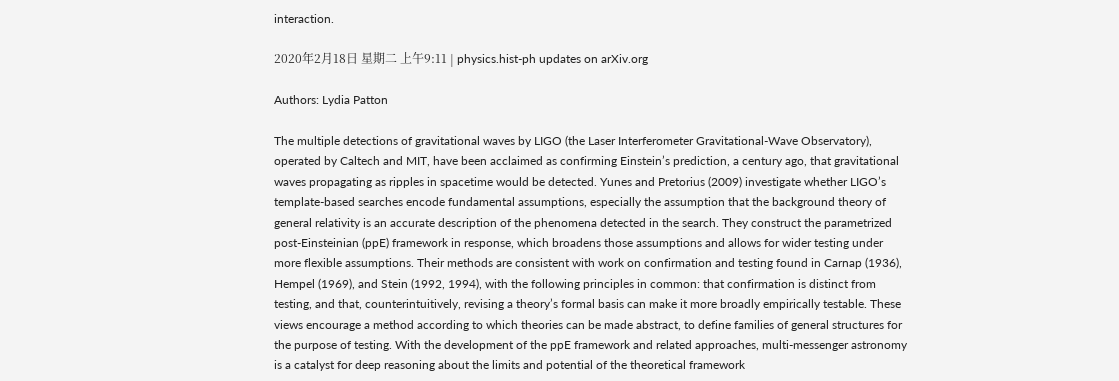interaction.

2020年2月18日 星期二 上午9:11 | physics.hist-ph updates on arXiv.org

Authors: Lydia Patton

The multiple detections of gravitational waves by LIGO (the Laser Interferometer Gravitational-Wave Observatory), operated by Caltech and MIT, have been acclaimed as confirming Einstein’s prediction, a century ago, that gravitational waves propagating as ripples in spacetime would be detected. Yunes and Pretorius (2009) investigate whether LIGO’s template-based searches encode fundamental assumptions, especially the assumption that the background theory of general relativity is an accurate description of the phenomena detected in the search. They construct the parametrized post-Einsteinian (ppE) framework in response, which broadens those assumptions and allows for wider testing under more flexible assumptions. Their methods are consistent with work on confirmation and testing found in Carnap (1936), Hempel (1969), and Stein (1992, 1994), with the following principles in common: that confirmation is distinct from testing, and that, counterintuitively, revising a theory’s formal basis can make it more broadly empirically testable. These views encourage a method according to which theories can be made abstract, to define families of general structures for the purpose of testing. With the development of the ppE framework and related approaches, multi-messenger astronomy is a catalyst for deep reasoning about the limits and potential of the theoretical framework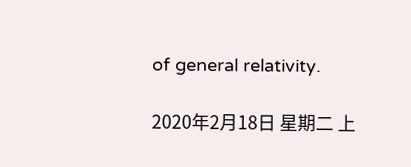of general relativity.

2020年2月18日 星期二 上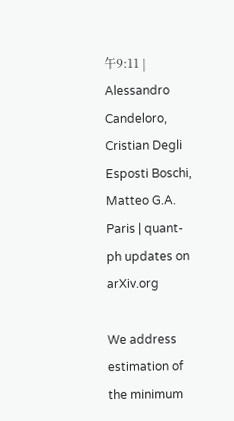午9:11 | Alessandro Candeloro, Cristian Degli Esposti Boschi, Matteo G.A. Paris | quant-ph updates on arXiv.org

We address estimation of the minimum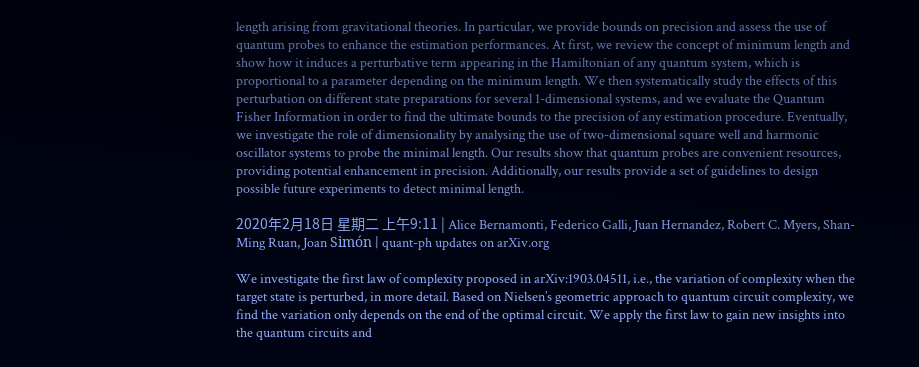length arising from gravitational theories. In particular, we provide bounds on precision and assess the use of quantum probes to enhance the estimation performances. At first, we review the concept of minimum length and show how it induces a perturbative term appearing in the Hamiltonian of any quantum system, which is proportional to a parameter depending on the minimum length. We then systematically study the effects of this perturbation on different state preparations for several 1-dimensional systems, and we evaluate the Quantum Fisher Information in order to find the ultimate bounds to the precision of any estimation procedure. Eventually, we investigate the role of dimensionality by analysing the use of two-dimensional square well and harmonic oscillator systems to probe the minimal length. Our results show that quantum probes are convenient resources, providing potential enhancement in precision. Additionally, our results provide a set of guidelines to design possible future experiments to detect minimal length.

2020年2月18日 星期二 上午9:11 | Alice Bernamonti, Federico Galli, Juan Hernandez, Robert C. Myers, Shan-Ming Ruan, Joan Simón | quant-ph updates on arXiv.org

We investigate the first law of complexity proposed in arXiv:1903.04511, i.e., the variation of complexity when the target state is perturbed, in more detail. Based on Nielsen’s geometric approach to quantum circuit complexity, we find the variation only depends on the end of the optimal circuit. We apply the first law to gain new insights into the quantum circuits and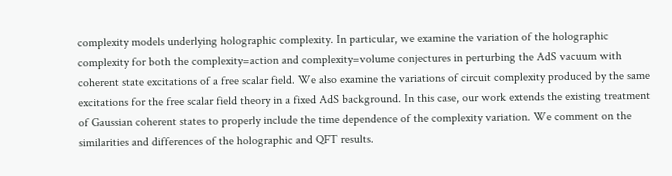complexity models underlying holographic complexity. In particular, we examine the variation of the holographic complexity for both the complexity=action and complexity=volume conjectures in perturbing the AdS vacuum with coherent state excitations of a free scalar field. We also examine the variations of circuit complexity produced by the same excitations for the free scalar field theory in a fixed AdS background. In this case, our work extends the existing treatment of Gaussian coherent states to properly include the time dependence of the complexity variation. We comment on the similarities and differences of the holographic and QFT results.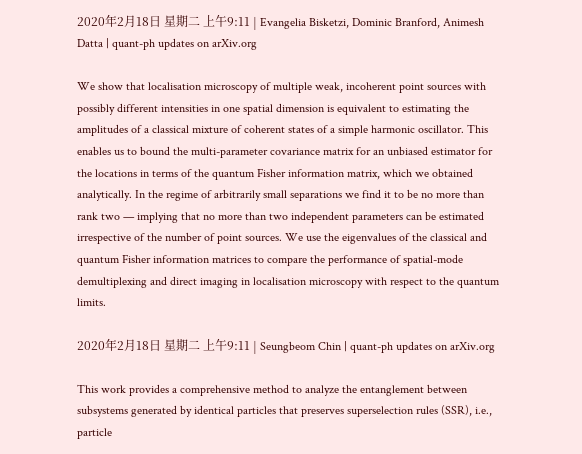2020年2月18日 星期二 上午9:11 | Evangelia Bisketzi, Dominic Branford, Animesh Datta | quant-ph updates on arXiv.org

We show that localisation microscopy of multiple weak, incoherent point sources with possibly different intensities in one spatial dimension is equivalent to estimating the amplitudes of a classical mixture of coherent states of a simple harmonic oscillator. This enables us to bound the multi-parameter covariance matrix for an unbiased estimator for the locations in terms of the quantum Fisher information matrix, which we obtained analytically. In the regime of arbitrarily small separations we find it to be no more than rank two — implying that no more than two independent parameters can be estimated irrespective of the number of point sources. We use the eigenvalues of the classical and quantum Fisher information matrices to compare the performance of spatial-mode demultiplexing and direct imaging in localisation microscopy with respect to the quantum limits.

2020年2月18日 星期二 上午9:11 | Seungbeom Chin | quant-ph updates on arXiv.org

This work provides a comprehensive method to analyze the entanglement between subsystems generated by identical particles that preserves superselection rules (SSR), i.e., particle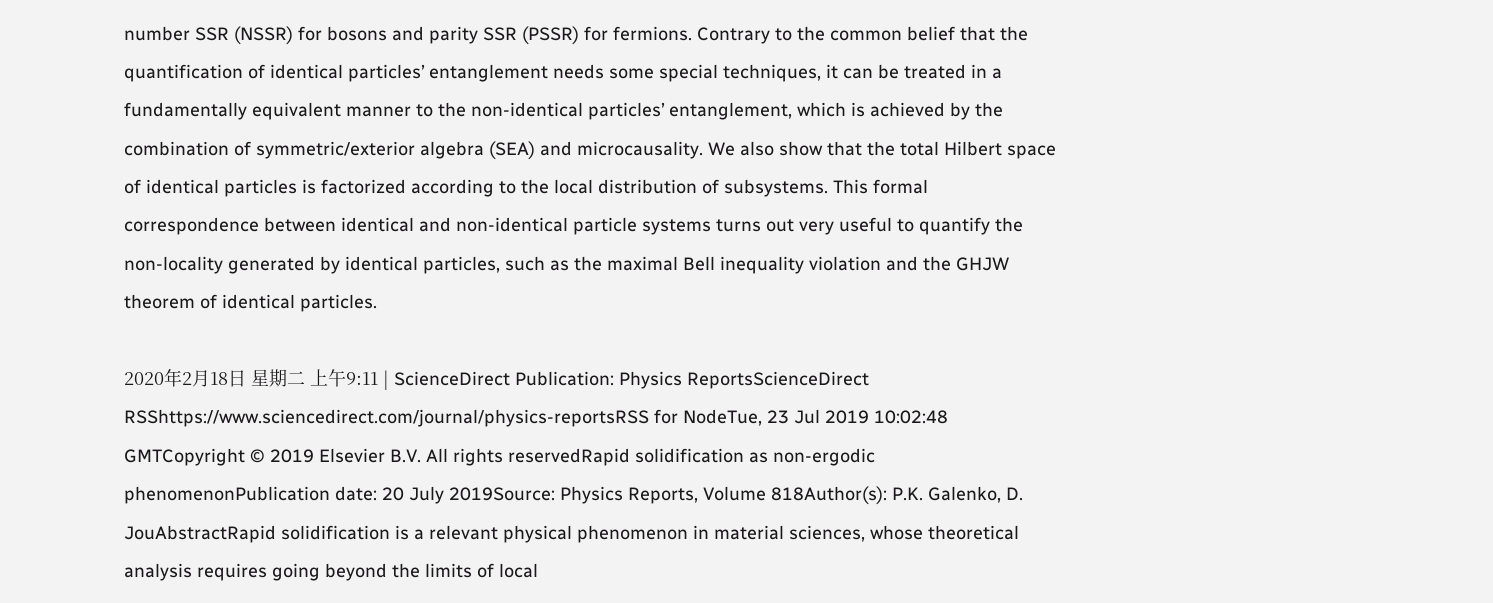number SSR (NSSR) for bosons and parity SSR (PSSR) for fermions. Contrary to the common belief that the quantification of identical particles’ entanglement needs some special techniques, it can be treated in a fundamentally equivalent manner to the non-identical particles’ entanglement, which is achieved by the combination of symmetric/exterior algebra (SEA) and microcausality. We also show that the total Hilbert space of identical particles is factorized according to the local distribution of subsystems. This formal correspondence between identical and non-identical particle systems turns out very useful to quantify the non-locality generated by identical particles, such as the maximal Bell inequality violation and the GHJW theorem of identical particles.

2020年2月18日 星期二 上午9:11 | ScienceDirect Publication: Physics ReportsScienceDirect RSShttps://www.sciencedirect.com/journal/physics-reportsRSS for NodeTue, 23 Jul 2019 10:02:48 GMTCopyright © 2019 Elsevier B.V. All rights reservedRapid solidification as non-ergodic phenomenonPublication date: 20 July 2019Source: Physics Reports, Volume 818Author(s): P.K. Galenko, D. JouAbstractRapid solidification is a relevant physical phenomenon in material sciences, whose theoretical analysis requires going beyond the limits of local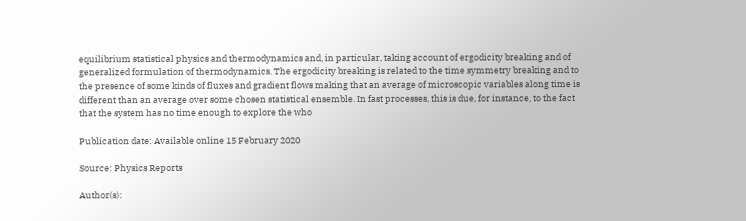equilibrium statistical physics and thermodynamics and, in particular, taking account of ergodicity breaking and of generalized formulation of thermodynamics. The ergodicity breaking is related to the time symmetry breaking and to the presence of some kinds of fluxes and gradient flows making that an average of microscopic variables along time is different than an average over some chosen statistical ensemble. In fast processes, this is due, for instance, to the fact that the system has no time enough to explore the who

Publication date: Available online 15 February 2020

Source: Physics Reports

Author(s):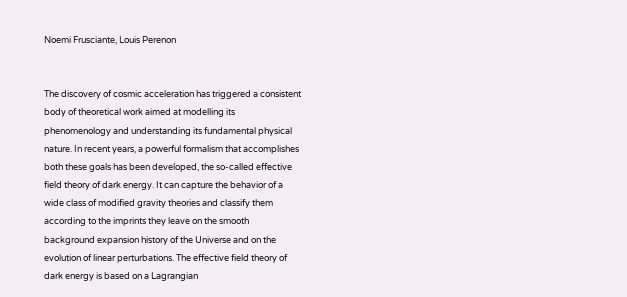Noemi Frusciante, Louis Perenon


The discovery of cosmic acceleration has triggered a consistent body of theoretical work aimed at modelling its phenomenology and understanding its fundamental physical nature. In recent years, a powerful formalism that accomplishes both these goals has been developed, the so-called effective field theory of dark energy. It can capture the behavior of a wide class of modified gravity theories and classify them according to the imprints they leave on the smooth background expansion history of the Universe and on the evolution of linear perturbations. The effective field theory of dark energy is based on a Lagrangian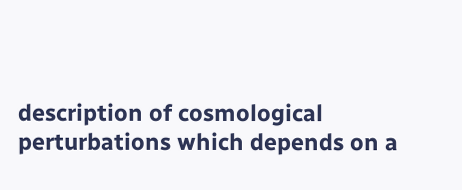description of cosmological perturbations which depends on a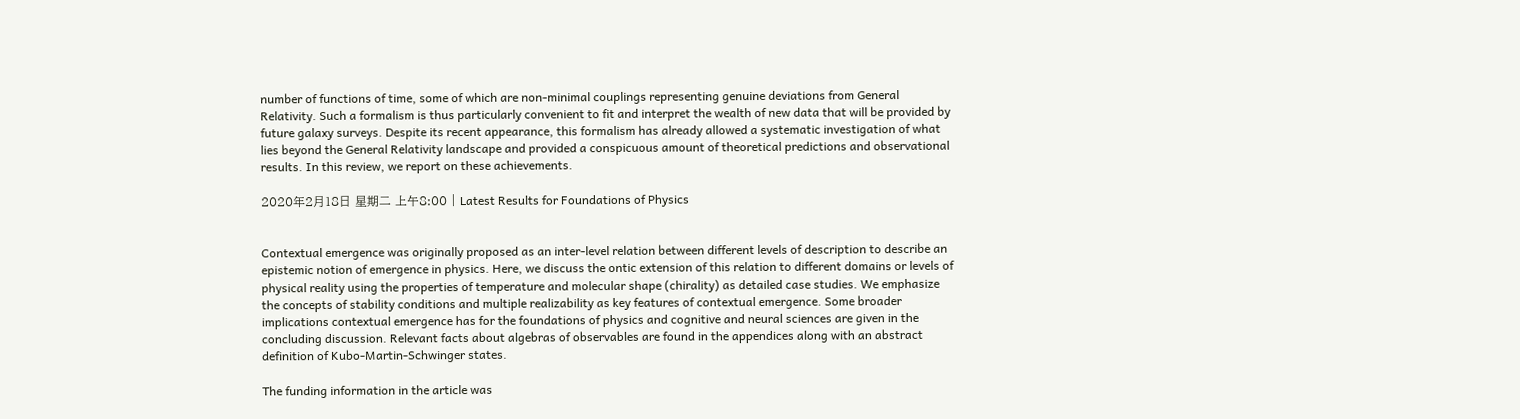number of functions of time, some of which are non-minimal couplings representing genuine deviations from General Relativity. Such a formalism is thus particularly convenient to fit and interpret the wealth of new data that will be provided by future galaxy surveys. Despite its recent appearance, this formalism has already allowed a systematic investigation of what lies beyond the General Relativity landscape and provided a conspicuous amount of theoretical predictions and observational results. In this review, we report on these achievements.

2020年2月18日 星期二 上午8:00 | Latest Results for Foundations of Physics


Contextual emergence was originally proposed as an inter-level relation between different levels of description to describe an epistemic notion of emergence in physics. Here, we discuss the ontic extension of this relation to different domains or levels of physical reality using the properties of temperature and molecular shape (chirality) as detailed case studies. We emphasize the concepts of stability conditions and multiple realizability as key features of contextual emergence. Some broader implications contextual emergence has for the foundations of physics and cognitive and neural sciences are given in the concluding discussion. Relevant facts about algebras of observables are found in the appendices along with an abstract definition of Kubo-Martin-Schwinger states.

The funding information in the article was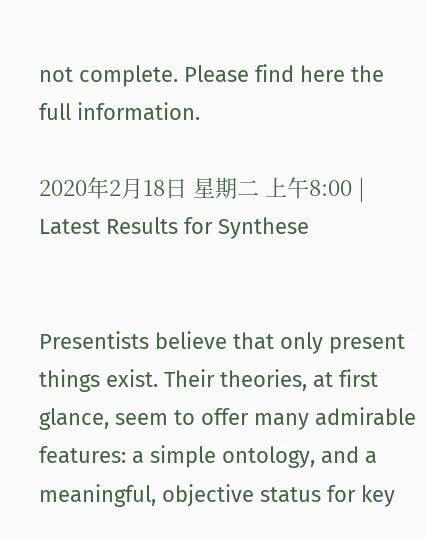not complete. Please find here the full information.

2020年2月18日 星期二 上午8:00 | Latest Results for Synthese


Presentists believe that only present things exist. Their theories, at first glance, seem to offer many admirable features: a simple ontology, and a meaningful, objective status for key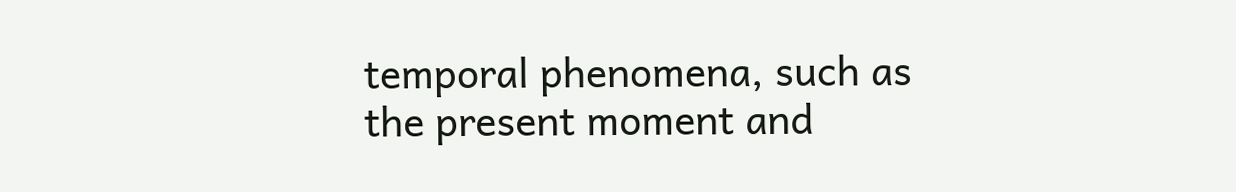temporal phenomena, such as the present moment and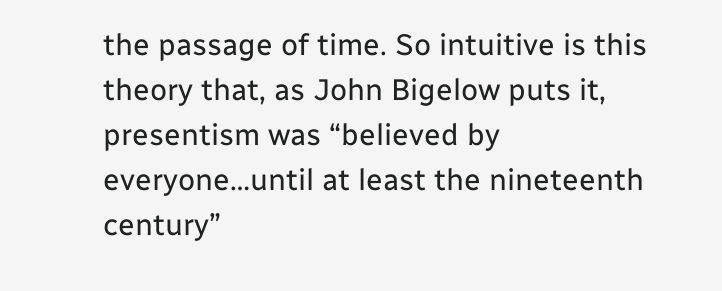the passage of time. So intuitive is this theory that, as John Bigelow puts it, presentism was “believed by everyone…until at least the nineteenth century”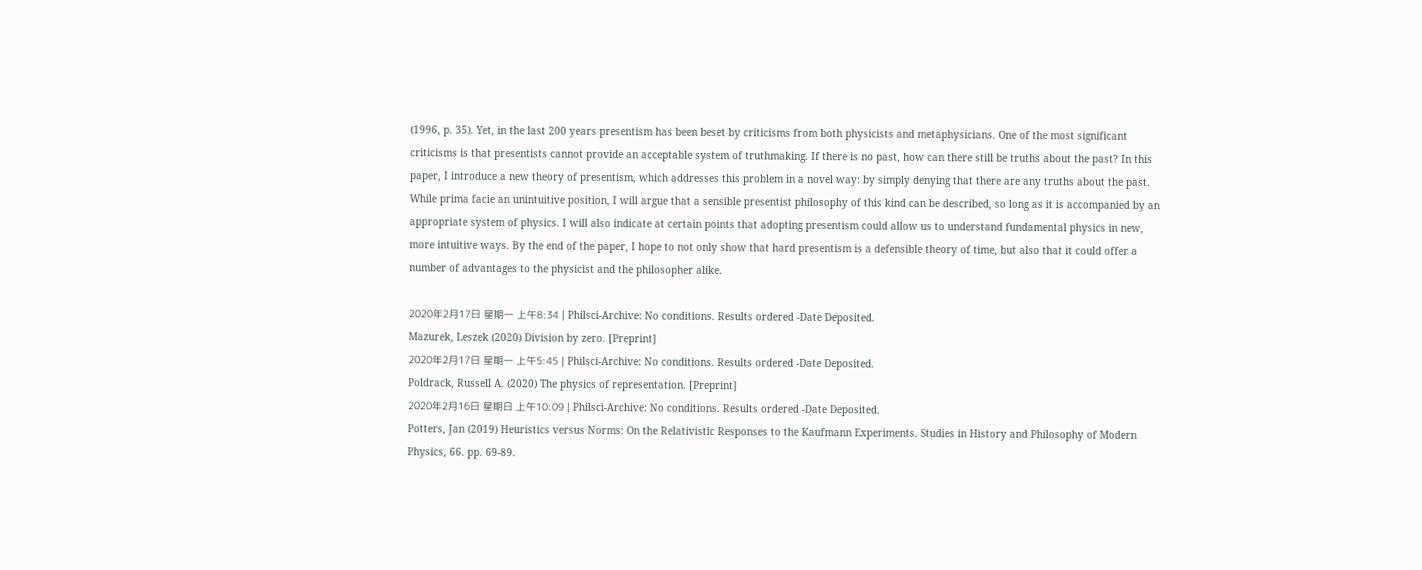(1996, p. 35). Yet, in the last 200 years presentism has been beset by criticisms from both physicists and metaphysicians. One of the most significant criticisms is that presentists cannot provide an acceptable system of truthmaking. If there is no past, how can there still be truths about the past? In this paper, I introduce a new theory of presentism, which addresses this problem in a novel way: by simply denying that there are any truths about the past. While prima facie an unintuitive position, I will argue that a sensible presentist philosophy of this kind can be described, so long as it is accompanied by an appropriate system of physics. I will also indicate at certain points that adopting presentism could allow us to understand fundamental physics in new, more intuitive ways. By the end of the paper, I hope to not only show that hard presentism is a defensible theory of time, but also that it could offer a number of advantages to the physicist and the philosopher alike.

2020年2月17日 星期一 上午8:34 | Philsci-Archive: No conditions. Results ordered -Date Deposited.
Mazurek, Leszek (2020) Division by zero. [Preprint]
2020年2月17日 星期一 上午5:45 | Philsci-Archive: No conditions. Results ordered -Date Deposited.
Poldrack, Russell A. (2020) The physics of representation. [Preprint]
2020年2月16日 星期日 上午10:09 | Philsci-Archive: No conditions. Results ordered -Date Deposited.
Potters, Jan (2019) Heuristics versus Norms: On the Relativistic Responses to the Kaufmann Experiments. Studies in History and Philosophy of Modern Physics, 66. pp. 69-89.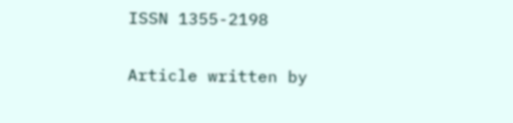ISSN 1355-2198

Article written by